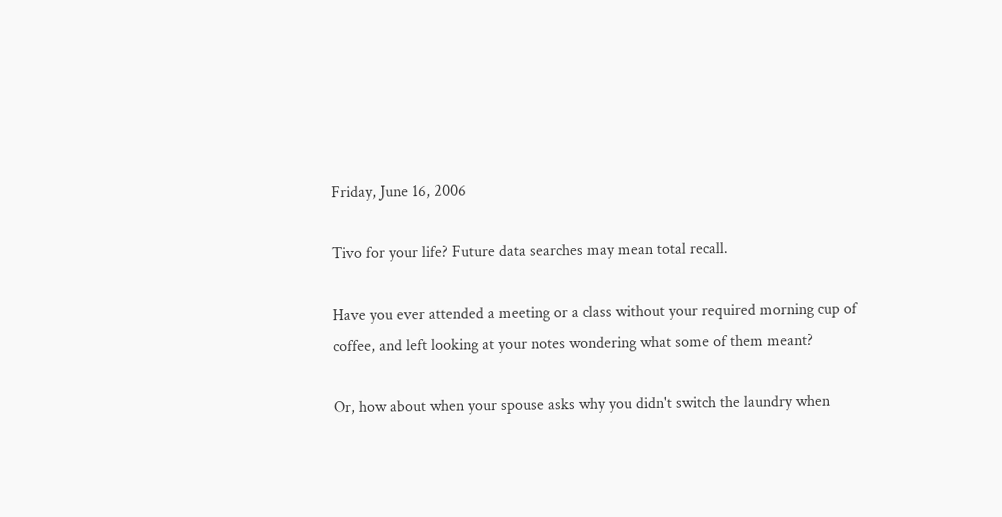Friday, June 16, 2006

Tivo for your life? Future data searches may mean total recall.

Have you ever attended a meeting or a class without your required morning cup of coffee, and left looking at your notes wondering what some of them meant?

Or, how about when your spouse asks why you didn't switch the laundry when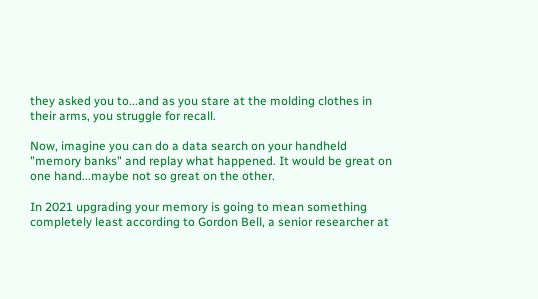they asked you to...and as you stare at the molding clothes in their arms, you struggle for recall.

Now, imagine you can do a data search on your handheld "memory banks" and replay what happened. It would be great on one hand...maybe not so great on the other.

In 2021 upgrading your memory is going to mean something completely least according to Gordon Bell, a senior researcher at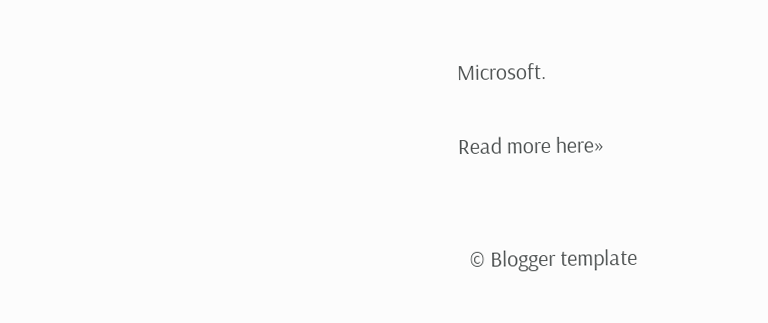Microsoft.

Read more here»


  © Blogger template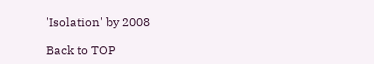'Isolation' by 2008

Back to TOP